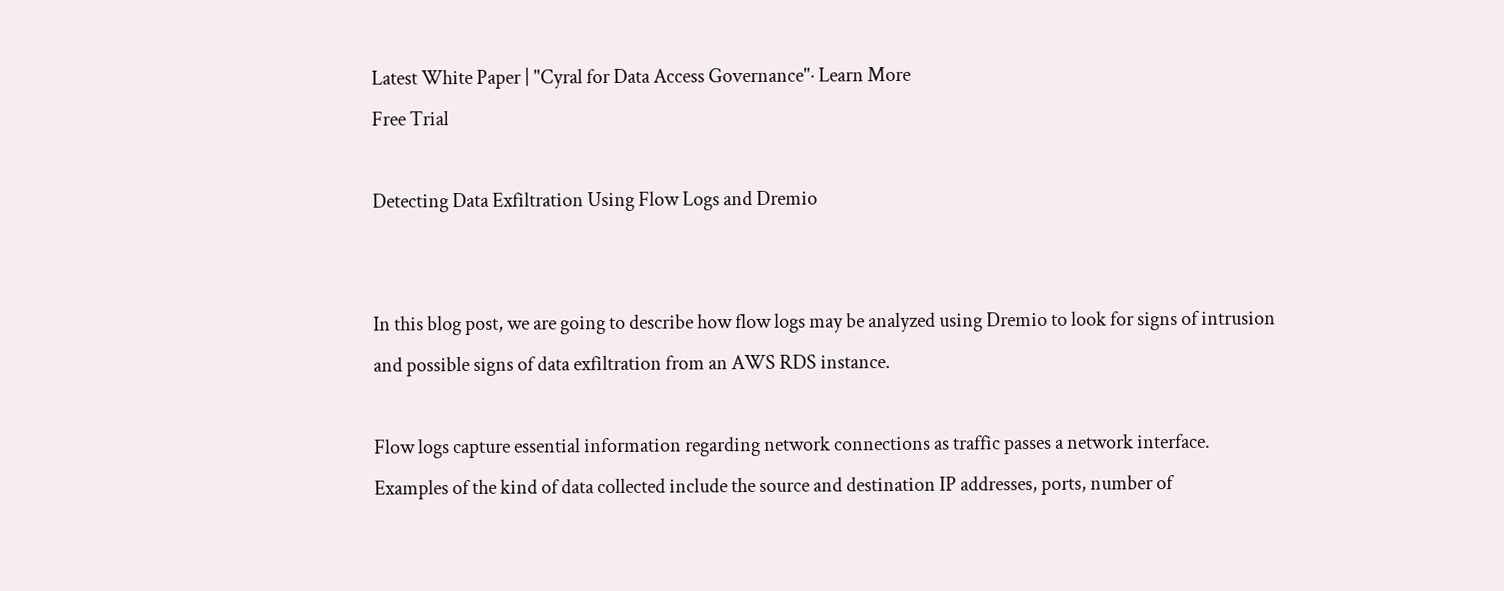Latest White Paper | "Cyral for Data Access Governance"· Learn More
Free Trial

Detecting Data Exfiltration Using Flow Logs and Dremio


In this blog post, we are going to describe how flow logs may be analyzed using Dremio to look for signs of intrusion and possible signs of data exfiltration from an AWS RDS instance.

Flow logs capture essential information regarding network connections as traffic passes a network interface. Examples of the kind of data collected include the source and destination IP addresses, ports, number of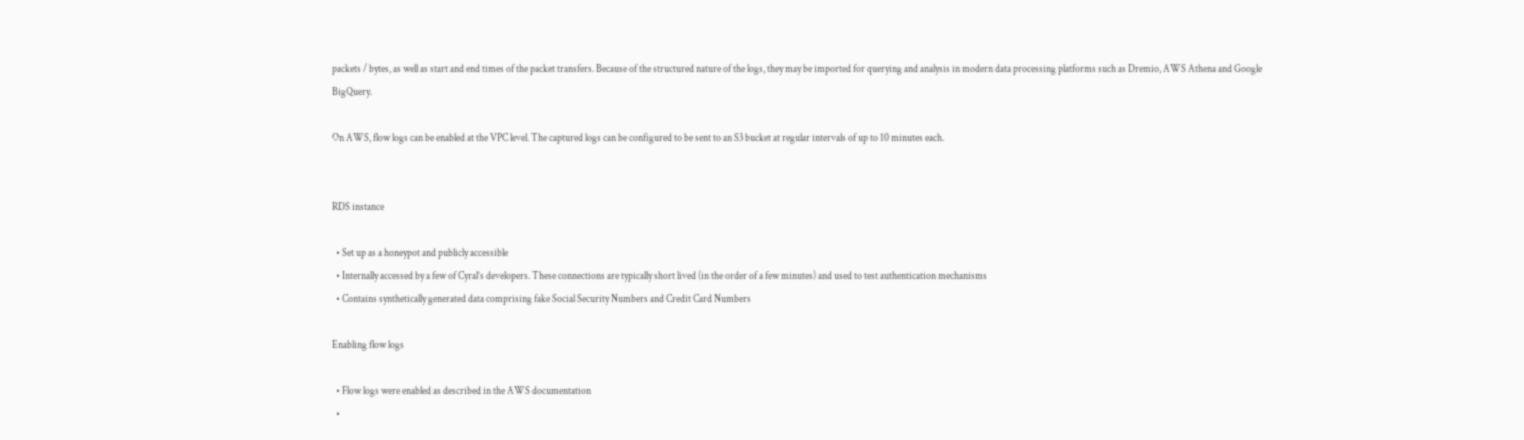packets / bytes, as well as start and end times of the packet transfers. Because of the structured nature of the logs, they may be imported for querying and analysis in modern data processing platforms such as Dremio, AWS Athena and Google BigQuery.

On AWS, flow logs can be enabled at the VPC level. The captured logs can be configured to be sent to an S3 bucket at regular intervals of up to 10 minutes each.


RDS instance

  • Set up as a honeypot and publicly accessible
  • Internally accessed by a few of Cyral’s developers. These connections are typically short lived (in the order of a few minutes) and used to test authentication mechanisms
  • Contains synthetically generated data comprising fake Social Security Numbers and Credit Card Numbers

Enabling flow logs

  • Flow logs were enabled as described in the AWS documentation
  •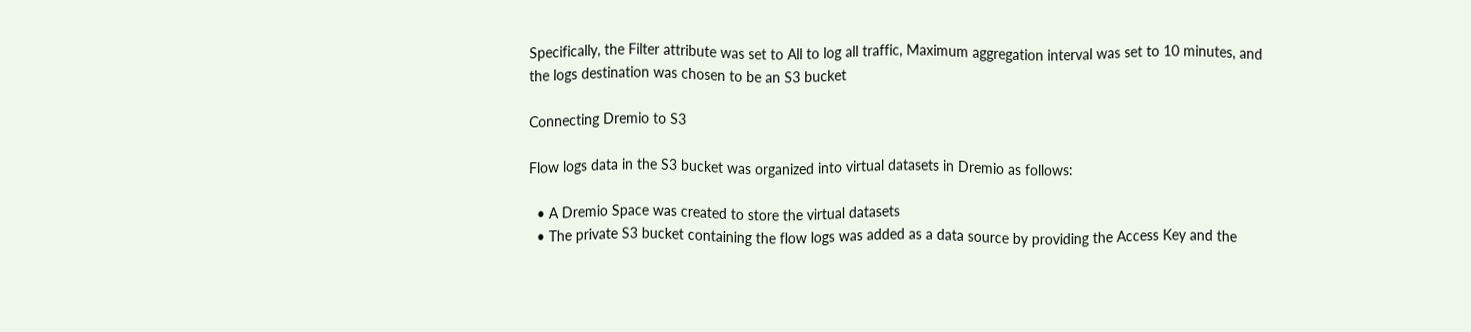Specifically, the Filter attribute was set to All to log all traffic, Maximum aggregation interval was set to 10 minutes, and the logs destination was chosen to be an S3 bucket

Connecting Dremio to S3

Flow logs data in the S3 bucket was organized into virtual datasets in Dremio as follows:

  • A Dremio Space was created to store the virtual datasets
  • The private S3 bucket containing the flow logs was added as a data source by providing the Access Key and the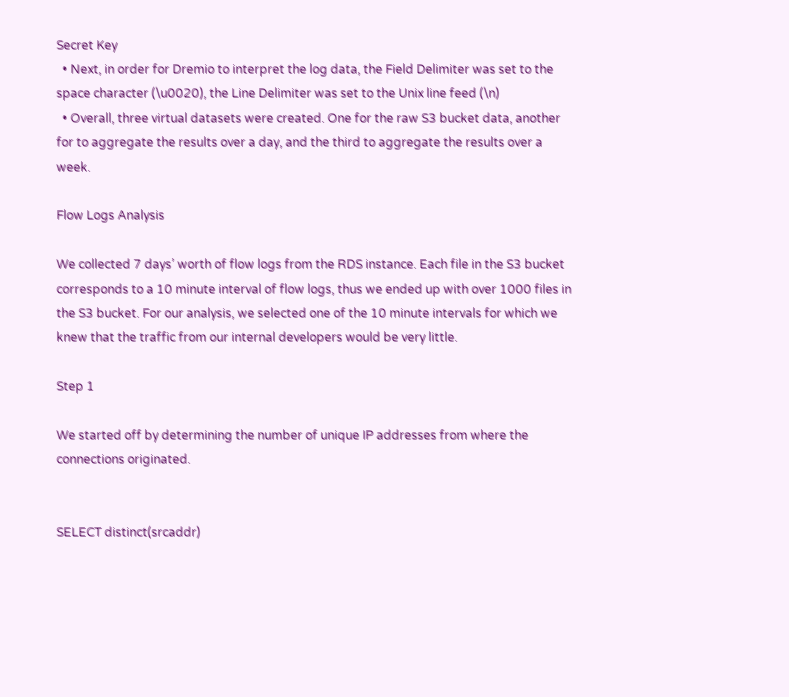Secret Key
  • Next, in order for Dremio to interpret the log data, the Field Delimiter was set to the space character (\u0020), the Line Delimiter was set to the Unix line feed (\n)
  • Overall, three virtual datasets were created. One for the raw S3 bucket data, another for to aggregate the results over a day, and the third to aggregate the results over a week.

Flow Logs Analysis

We collected 7 days’ worth of flow logs from the RDS instance. Each file in the S3 bucket corresponds to a 10 minute interval of flow logs, thus we ended up with over 1000 files in the S3 bucket. For our analysis, we selected one of the 10 minute intervals for which we knew that the traffic from our internal developers would be very little.

Step 1

We started off by determining the number of unique IP addresses from where the connections originated.


SELECT distinct(srcaddr)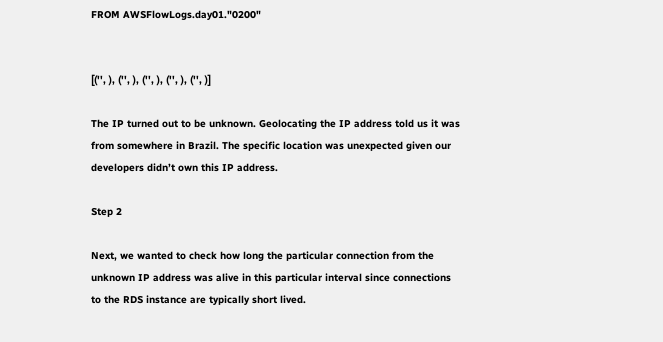FROM AWSFlowLogs.day01."0200"


[('', ), ('', ), ('', ), ('', ), ('', )]

The IP turned out to be unknown. Geolocating the IP address told us it was from somewhere in Brazil. The specific location was unexpected given our developers didn’t own this IP address.

Step 2

Next, we wanted to check how long the particular connection from the unknown IP address was alive in this particular interval since connections to the RDS instance are typically short lived.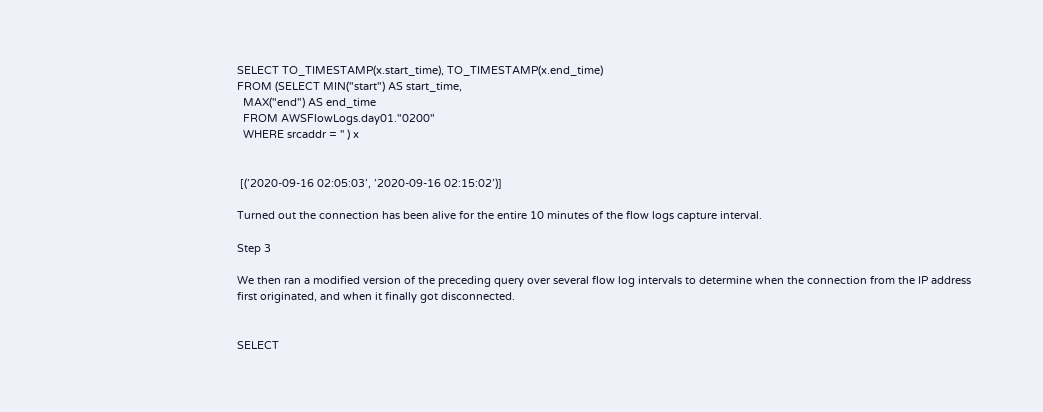SELECT TO_TIMESTAMP(x.start_time), TO_TIMESTAMP(x.end_time)
FROM (SELECT MIN("start") AS start_time,
  MAX("end") AS end_time
  FROM AWSFlowLogs.day01."0200"
  WHERE srcaddr = '' ) x


 [(’2020-09-16 02:05:03’, ’2020-09-16 02:15:02’)]

Turned out the connection has been alive for the entire 10 minutes of the flow logs capture interval.

Step 3

We then ran a modified version of the preceding query over several flow log intervals to determine when the connection from the IP address first originated, and when it finally got disconnected.


SELECT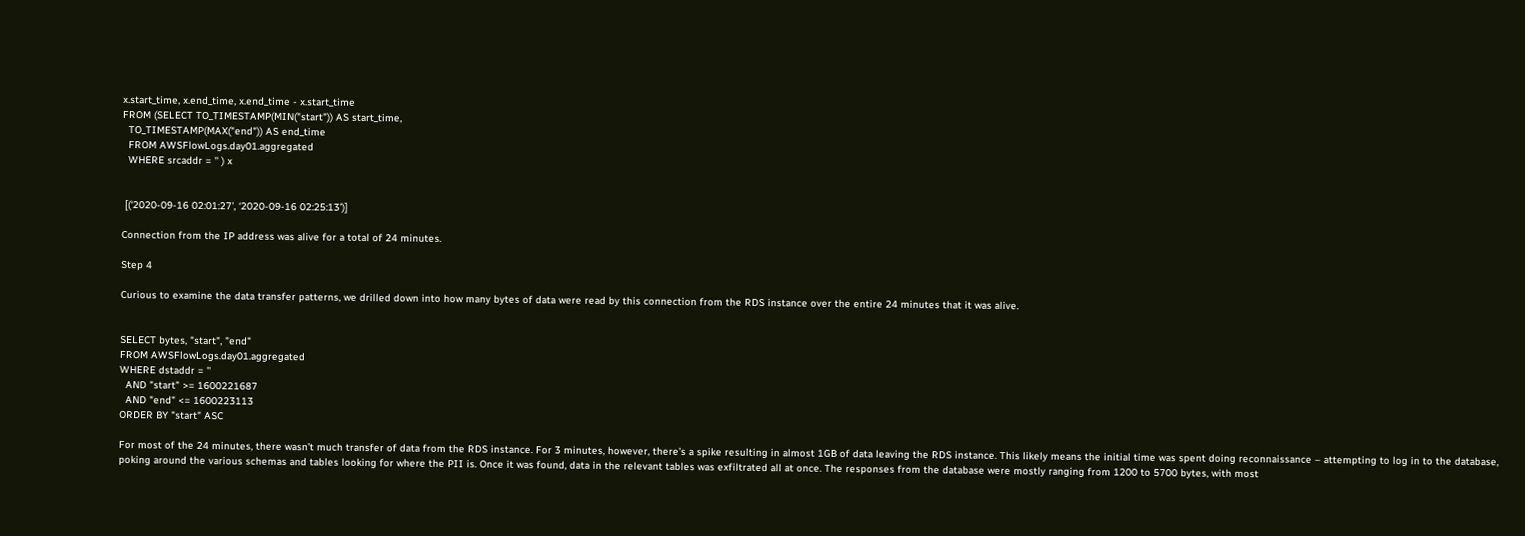x.start_time, x.end_time, x.end_time - x.start_time
FROM (SELECT TO_TIMESTAMP(MIN("start")) AS start_time,
  TO_TIMESTAMP(MAX("end")) AS end_time
  FROM AWSFlowLogs.day01.aggregated
  WHERE srcaddr = '' ) x


 [(‘2020-09-16 02:01:27’, ‘2020-09-16 02:25:13’)]

Connection from the IP address was alive for a total of 24 minutes.

Step 4

Curious to examine the data transfer patterns, we drilled down into how many bytes of data were read by this connection from the RDS instance over the entire 24 minutes that it was alive.


SELECT bytes, "start", "end"
FROM AWSFlowLogs.day01.aggregated
WHERE dstaddr = ''
  AND "start" >= 1600221687
  AND "end" <= 1600223113
ORDER BY "start" ASC

For most of the 24 minutes, there wasn’t much transfer of data from the RDS instance. For 3 minutes, however, there’s a spike resulting in almost 1GB of data leaving the RDS instance. This likely means the initial time was spent doing reconnaissance – attempting to log in to the database, poking around the various schemas and tables looking for where the PII is. Once it was found, data in the relevant tables was exfiltrated all at once. The responses from the database were mostly ranging from 1200 to 5700 bytes, with most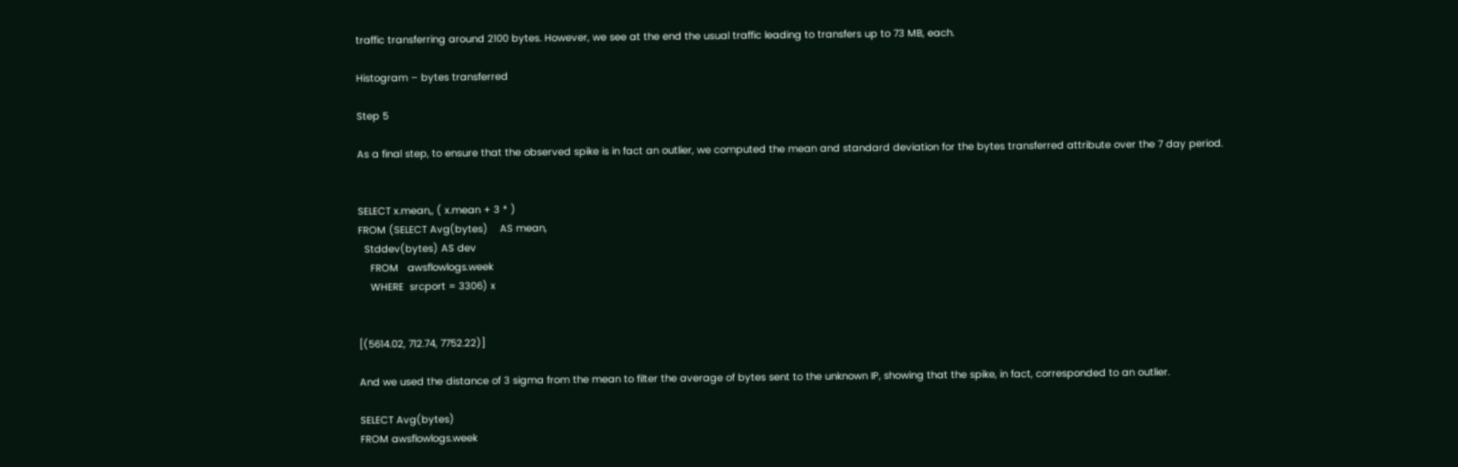traffic transferring around 2100 bytes. However, we see at the end the usual traffic leading to transfers up to 73 MB, each.

Histogram – bytes transferred

Step 5

As a final step, to ensure that the observed spike is in fact an outlier, we computed the mean and standard deviation for the bytes transferred attribute over the 7 day period.


SELECT x.mean,, ( x.mean + 3 * )
FROM (SELECT Avg(bytes)    AS mean,
  Stddev(bytes) AS dev
    FROM   awsflowlogs.week
    WHERE  srcport = 3306) x


[(5614.02, 712.74, 7752.22)]

And we used the distance of 3 sigma from the mean to filter the average of bytes sent to the unknown IP, showing that the spike, in fact, corresponded to an outlier.

SELECT Avg(bytes)
FROM awsflowlogs.week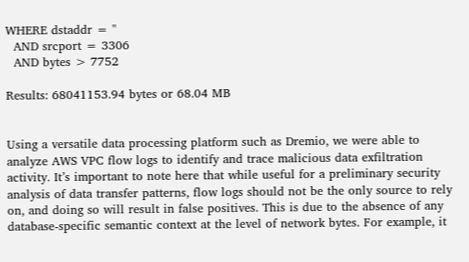WHERE dstaddr = ''
  AND srcport = 3306
  AND bytes > 7752

Results: 68041153.94 bytes or 68.04 MB


Using a versatile data processing platform such as Dremio, we were able to analyze AWS VPC flow logs to identify and trace malicious data exfiltration activity. It’s important to note here that while useful for a preliminary security analysis of data transfer patterns, flow logs should not be the only source to rely on, and doing so will result in false positives. This is due to the absence of any database-specific semantic context at the level of network bytes. For example, it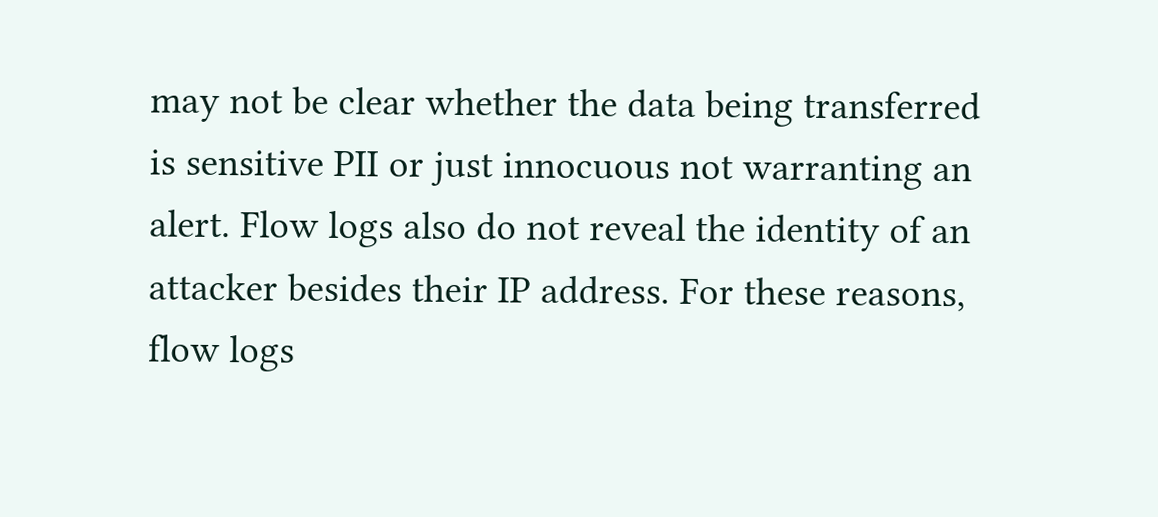may not be clear whether the data being transferred is sensitive PII or just innocuous not warranting an alert. Flow logs also do not reveal the identity of an attacker besides their IP address. For these reasons, flow logs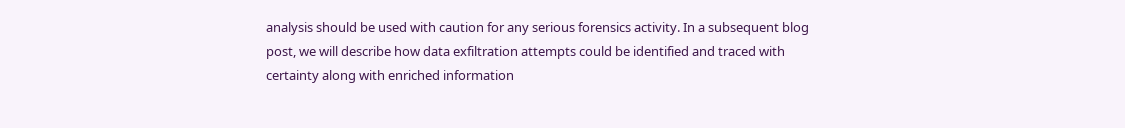analysis should be used with caution for any serious forensics activity. In a subsequent blog post, we will describe how data exfiltration attempts could be identified and traced with certainty along with enriched information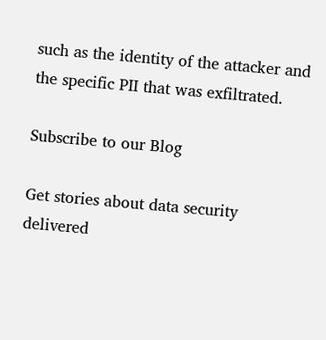such as the identity of the attacker and the specific PII that was exfiltrated.

Subscribe to our Blog

Get stories about data security delivered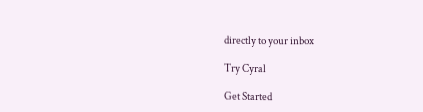directly to your inbox

Try Cyral

Get Started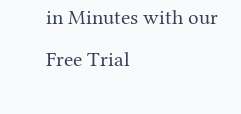in Minutes with our Free Trial